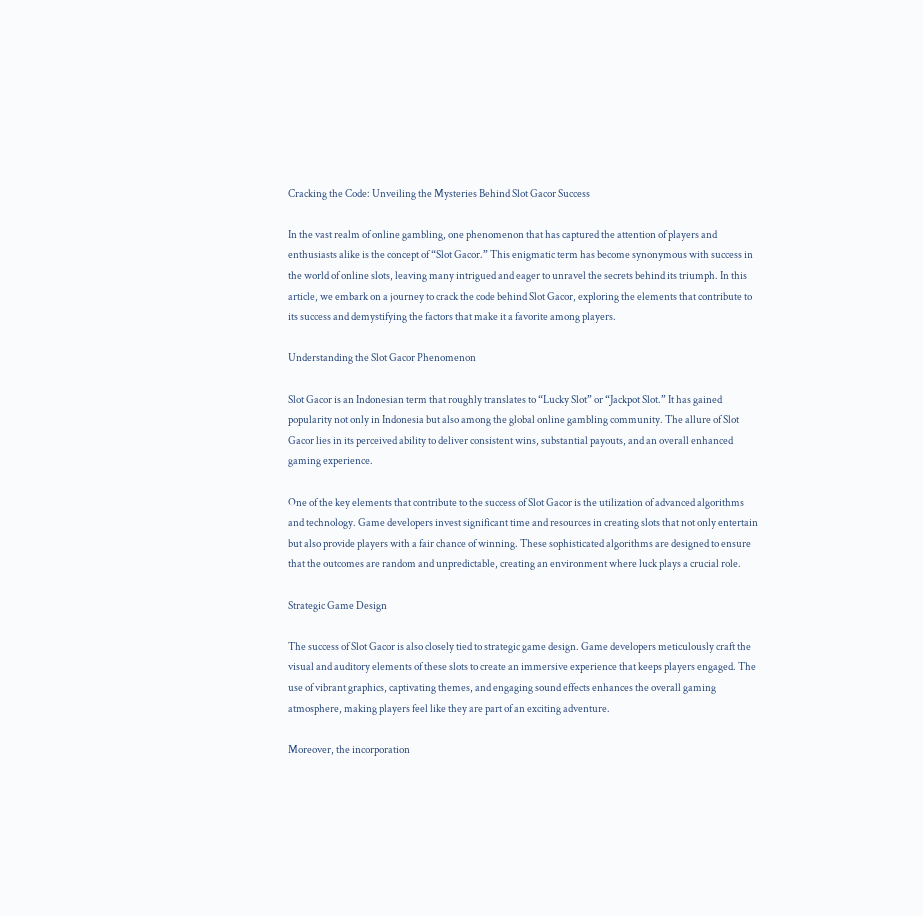Cracking the Code: Unveiling the Mysteries Behind Slot Gacor Success

In the vast realm of online gambling, one phenomenon that has captured the attention of players and enthusiasts alike is the concept of “Slot Gacor.” This enigmatic term has become synonymous with success in the world of online slots, leaving many intrigued and eager to unravel the secrets behind its triumph. In this article, we embark on a journey to crack the code behind Slot Gacor, exploring the elements that contribute to its success and demystifying the factors that make it a favorite among players.

Understanding the Slot Gacor Phenomenon

Slot Gacor is an Indonesian term that roughly translates to “Lucky Slot” or “Jackpot Slot.” It has gained popularity not only in Indonesia but also among the global online gambling community. The allure of Slot Gacor lies in its perceived ability to deliver consistent wins, substantial payouts, and an overall enhanced gaming experience.

One of the key elements that contribute to the success of Slot Gacor is the utilization of advanced algorithms and technology. Game developers invest significant time and resources in creating slots that not only entertain but also provide players with a fair chance of winning. These sophisticated algorithms are designed to ensure that the outcomes are random and unpredictable, creating an environment where luck plays a crucial role.

Strategic Game Design

The success of Slot Gacor is also closely tied to strategic game design. Game developers meticulously craft the visual and auditory elements of these slots to create an immersive experience that keeps players engaged. The use of vibrant graphics, captivating themes, and engaging sound effects enhances the overall gaming atmosphere, making players feel like they are part of an exciting adventure.

Moreover, the incorporation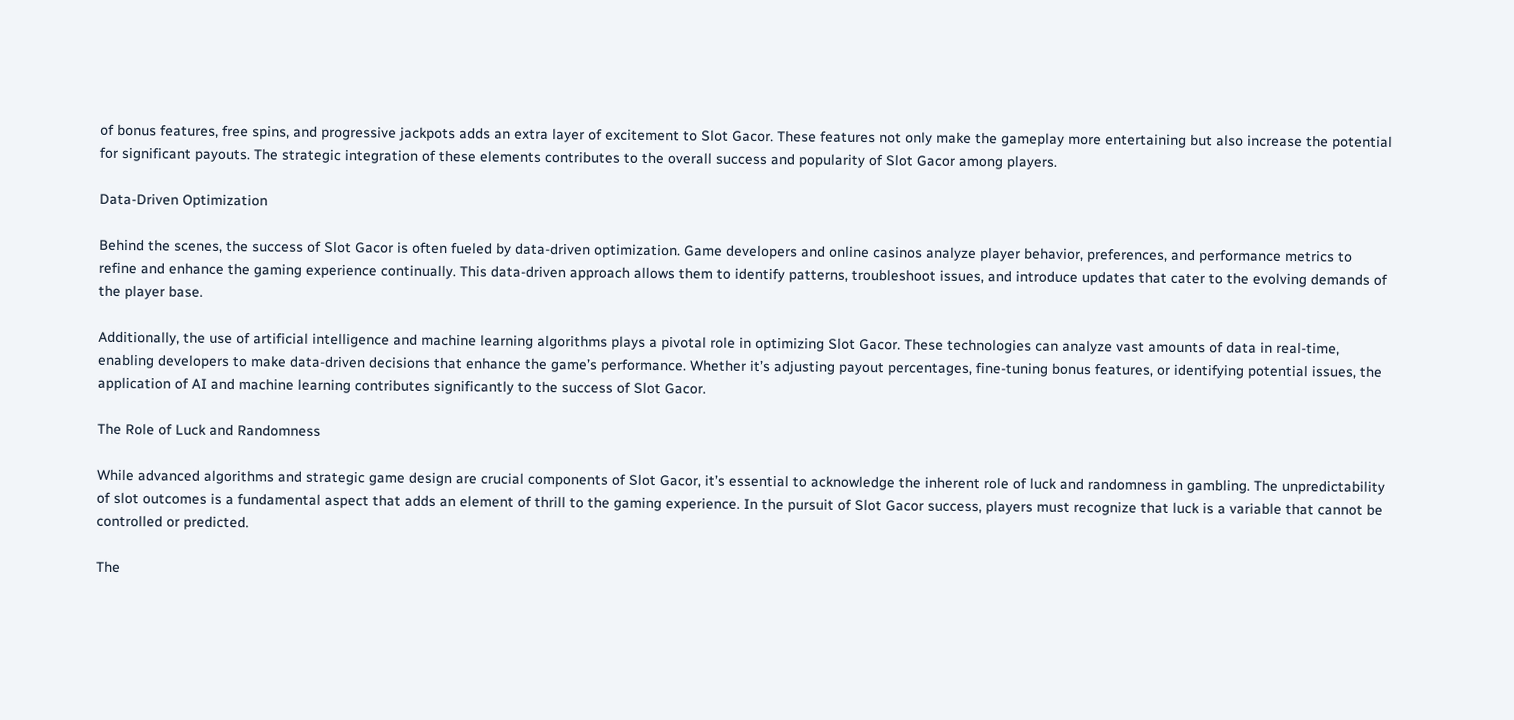of bonus features, free spins, and progressive jackpots adds an extra layer of excitement to Slot Gacor. These features not only make the gameplay more entertaining but also increase the potential for significant payouts. The strategic integration of these elements contributes to the overall success and popularity of Slot Gacor among players.

Data-Driven Optimization

Behind the scenes, the success of Slot Gacor is often fueled by data-driven optimization. Game developers and online casinos analyze player behavior, preferences, and performance metrics to refine and enhance the gaming experience continually. This data-driven approach allows them to identify patterns, troubleshoot issues, and introduce updates that cater to the evolving demands of the player base.

Additionally, the use of artificial intelligence and machine learning algorithms plays a pivotal role in optimizing Slot Gacor. These technologies can analyze vast amounts of data in real-time, enabling developers to make data-driven decisions that enhance the game’s performance. Whether it’s adjusting payout percentages, fine-tuning bonus features, or identifying potential issues, the application of AI and machine learning contributes significantly to the success of Slot Gacor.

The Role of Luck and Randomness

While advanced algorithms and strategic game design are crucial components of Slot Gacor, it’s essential to acknowledge the inherent role of luck and randomness in gambling. The unpredictability of slot outcomes is a fundamental aspect that adds an element of thrill to the gaming experience. In the pursuit of Slot Gacor success, players must recognize that luck is a variable that cannot be controlled or predicted.

The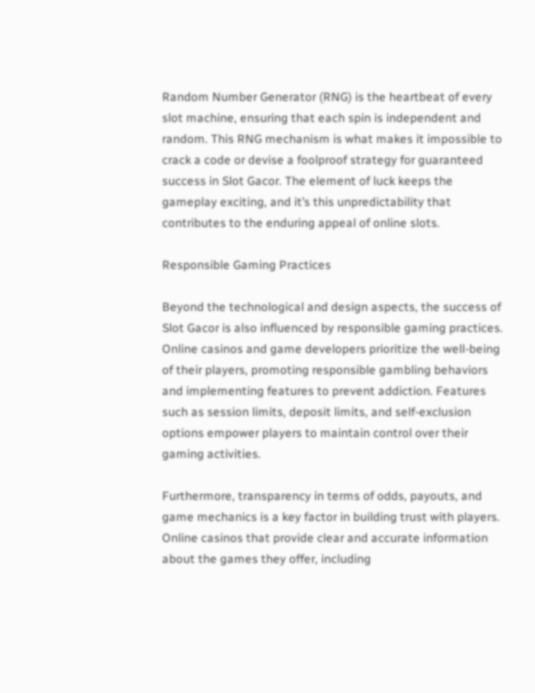Random Number Generator (RNG) is the heartbeat of every slot machine, ensuring that each spin is independent and random. This RNG mechanism is what makes it impossible to crack a code or devise a foolproof strategy for guaranteed success in Slot Gacor. The element of luck keeps the gameplay exciting, and it’s this unpredictability that contributes to the enduring appeal of online slots.

Responsible Gaming Practices

Beyond the technological and design aspects, the success of Slot Gacor is also influenced by responsible gaming practices. Online casinos and game developers prioritize the well-being of their players, promoting responsible gambling behaviors and implementing features to prevent addiction. Features such as session limits, deposit limits, and self-exclusion options empower players to maintain control over their gaming activities.

Furthermore, transparency in terms of odds, payouts, and game mechanics is a key factor in building trust with players. Online casinos that provide clear and accurate information about the games they offer, including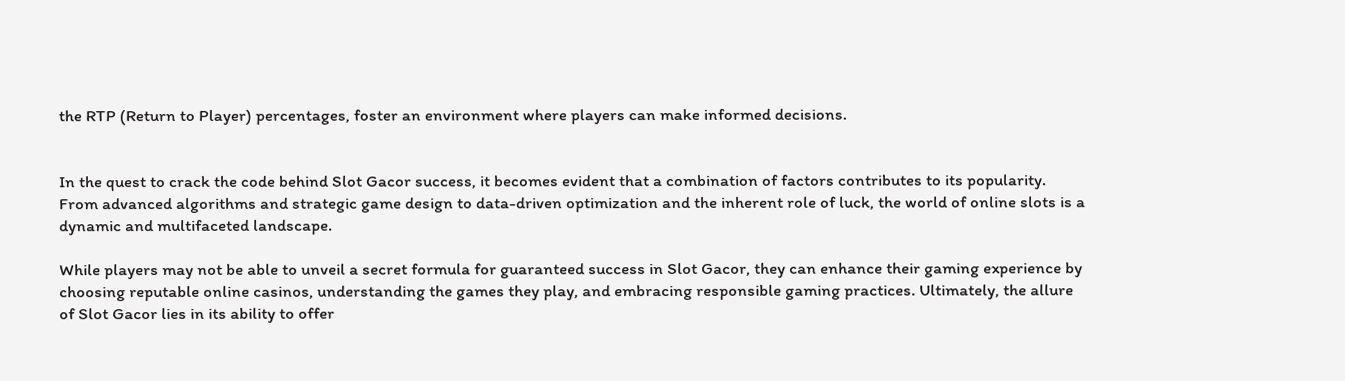the RTP (Return to Player) percentages, foster an environment where players can make informed decisions.


In the quest to crack the code behind Slot Gacor success, it becomes evident that a combination of factors contributes to its popularity. From advanced algorithms and strategic game design to data-driven optimization and the inherent role of luck, the world of online slots is a dynamic and multifaceted landscape.

While players may not be able to unveil a secret formula for guaranteed success in Slot Gacor, they can enhance their gaming experience by choosing reputable online casinos, understanding the games they play, and embracing responsible gaming practices. Ultimately, the allure of Slot Gacor lies in its ability to offer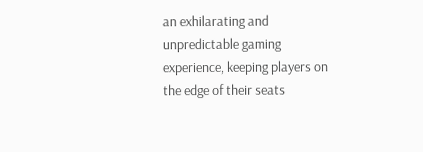an exhilarating and unpredictable gaming experience, keeping players on the edge of their seats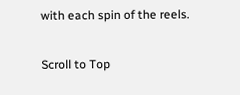with each spin of the reels.

Scroll to Top